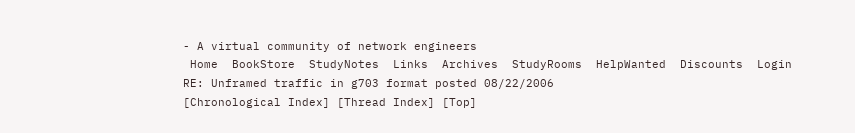- A virtual community of network engineers
 Home  BookStore  StudyNotes  Links  Archives  StudyRooms  HelpWanted  Discounts  Login
RE: Unframed traffic in g703 format posted 08/22/2006
[Chronological Index] [Thread Index] [Top]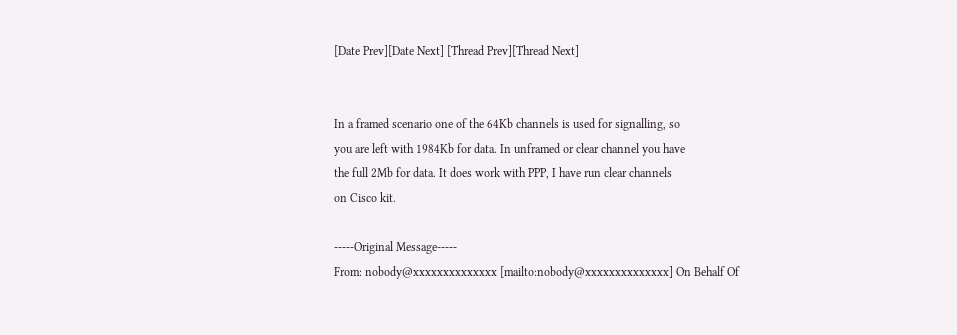[Date Prev][Date Next] [Thread Prev][Thread Next]


In a framed scenario one of the 64Kb channels is used for signalling, so
you are left with 1984Kb for data. In unframed or clear channel you have
the full 2Mb for data. It does work with PPP, I have run clear channels
on Cisco kit.

-----Original Message-----
From: nobody@xxxxxxxxxxxxxx [mailto:nobody@xxxxxxxxxxxxxx] On Behalf Of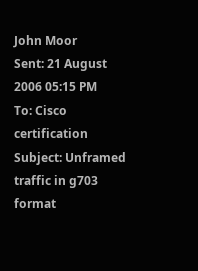John Moor
Sent: 21 August 2006 05:15 PM
To: Cisco certification
Subject: Unframed traffic in g703 format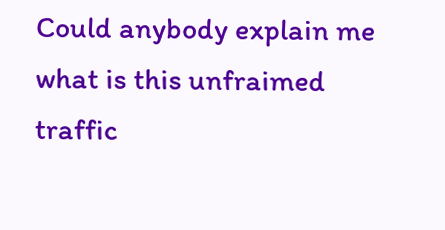Could anybody explain me what is this unfraimed traffic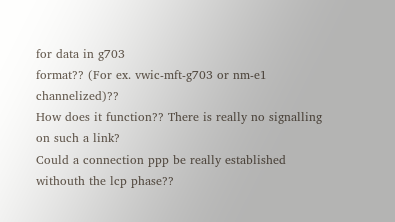for data in g703
format?? (For ex. vwic-mft-g703 or nm-e1 channelized)??
How does it function?? There is really no signalling on such a link?
Could a connection ppp be really established withouth the lcp phase??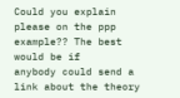Could you explain please on the ppp example?? The best would be if
anybody could send a link about the theory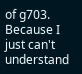of g703. Because I just can't
understand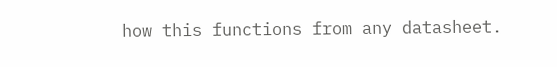how this functions from any datasheet.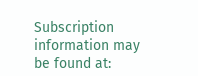Subscription information may be found at: